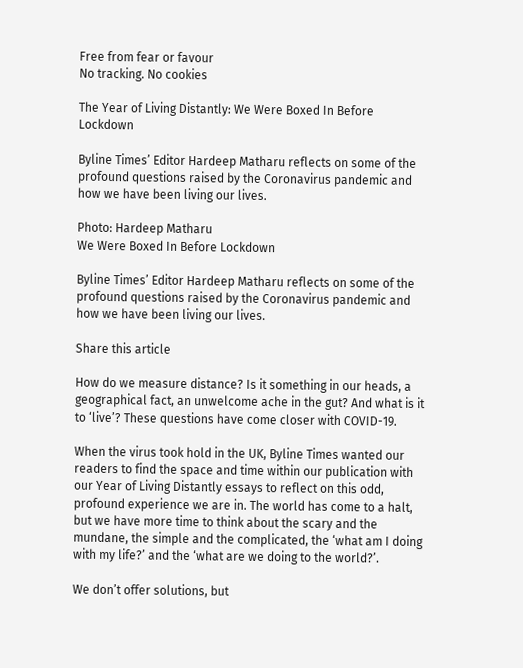Free from fear or favour
No tracking. No cookies

The Year of Living Distantly: We Were Boxed In Before Lockdown

Byline Times’ Editor Hardeep Matharu reflects on some of the profound questions raised by the Coronavirus pandemic and how we have been living our lives.

Photo: Hardeep Matharu
We Were Boxed In Before Lockdown

Byline Times’ Editor Hardeep Matharu reflects on some of the profound questions raised by the Coronavirus pandemic and how we have been living our lives.

Share this article

How do we measure distance? Is it something in our heads, a geographical fact, an unwelcome ache in the gut? And what is it to ‘live’? These questions have come closer with COVID-19.

When the virus took hold in the UK, Byline Times wanted our readers to find the space and time within our publication with our Year of Living Distantly essays to reflect on this odd, profound experience we are in. The world has come to a halt, but we have more time to think about the scary and the mundane, the simple and the complicated, the ‘what am I doing with my life?’ and the ‘what are we doing to the world?’.

We don’t offer solutions, but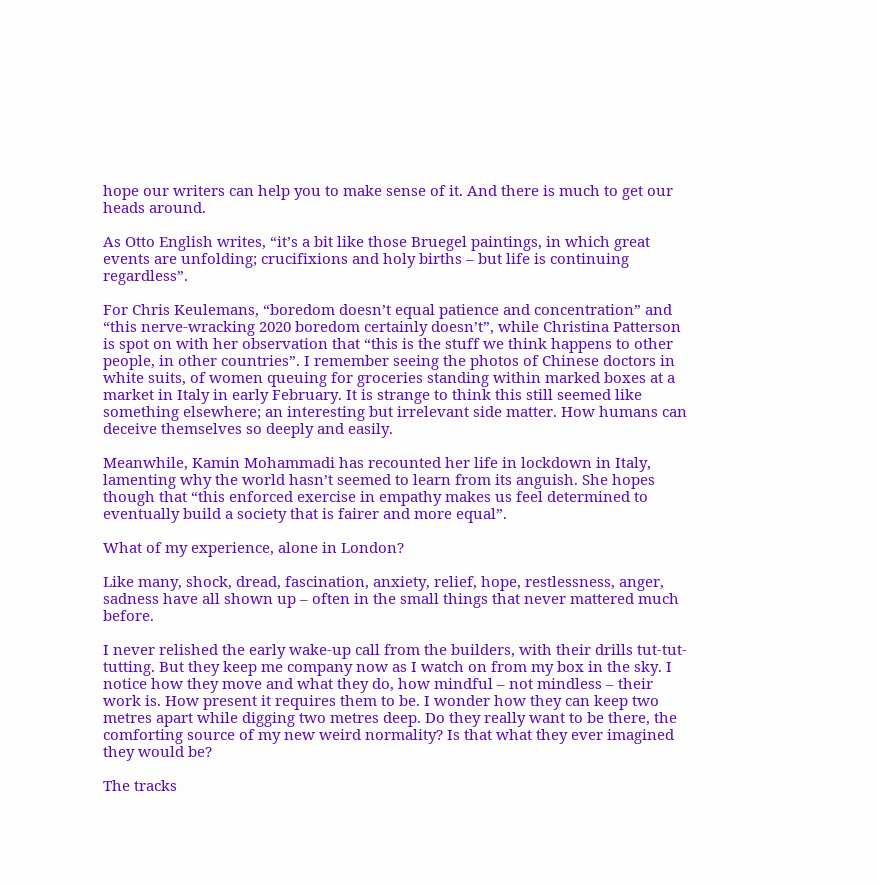hope our writers can help you to make sense of it. And there is much to get our heads around.

As Otto English writes, “it’s a bit like those Bruegel paintings, in which great events are unfolding; crucifixions and holy births – but life is continuing regardless”.

For Chris Keulemans, “boredom doesn’t equal patience and concentration” and “this nerve-wracking 2020 boredom certainly doesn’t”, while Christina Patterson is spot on with her observation that “this is the stuff we think happens to other people, in other countries”. I remember seeing the photos of Chinese doctors in white suits, of women queuing for groceries standing within marked boxes at a market in Italy in early February. It is strange to think this still seemed like something elsewhere; an interesting but irrelevant side matter. How humans can deceive themselves so deeply and easily.

Meanwhile, Kamin Mohammadi has recounted her life in lockdown in Italy, lamenting why the world hasn’t seemed to learn from its anguish. She hopes though that “this enforced exercise in empathy makes us feel determined to eventually build a society that is fairer and more equal”.

What of my experience, alone in London?

Like many, shock, dread, fascination, anxiety, relief, hope, restlessness, anger, sadness have all shown up – often in the small things that never mattered much before.

I never relished the early wake-up call from the builders, with their drills tut-tut-tutting. But they keep me company now as I watch on from my box in the sky. I notice how they move and what they do, how mindful – not mindless – their work is. How present it requires them to be. I wonder how they can keep two metres apart while digging two metres deep. Do they really want to be there, the comforting source of my new weird normality? Is that what they ever imagined they would be?

The tracks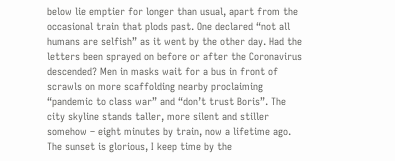below lie emptier for longer than usual, apart from the occasional train that plods past. One declared “not all humans are selfish” as it went by the other day. Had the letters been sprayed on before or after the Coronavirus descended? Men in masks wait for a bus in front of scrawls on more scaffolding nearby proclaiming “pandemic to class war” and “don’t trust Boris”. The city skyline stands taller, more silent and stiller somehow – eight minutes by train, now a lifetime ago. The sunset is glorious, I keep time by the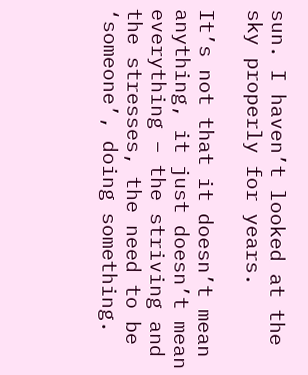sun. I haven’t looked at the sky properly for years.

It’s not that it doesn’t mean anything, it just doesn’t mean everything – the striving and the stresses, the need to be ‘someone’, doing something.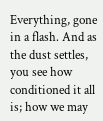Everything, gone in a flash. And as the dust settles, you see how conditioned it all is; how we may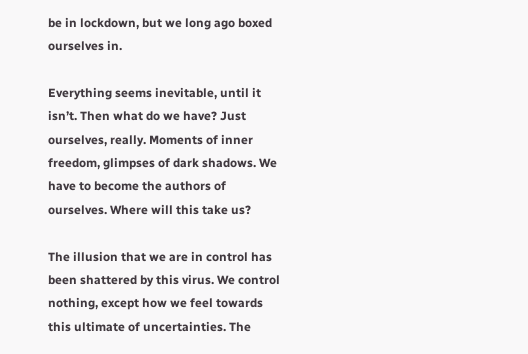be in lockdown, but we long ago boxed ourselves in.

Everything seems inevitable, until it isn’t. Then what do we have? Just ourselves, really. Moments of inner freedom, glimpses of dark shadows. We have to become the authors of ourselves. Where will this take us?

The illusion that we are in control has been shattered by this virus. We control nothing, except how we feel towards this ultimate of uncertainties. The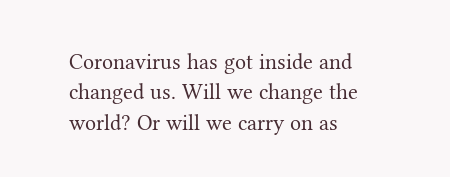Coronavirus has got inside and changed us. Will we change the world? Or will we carry on as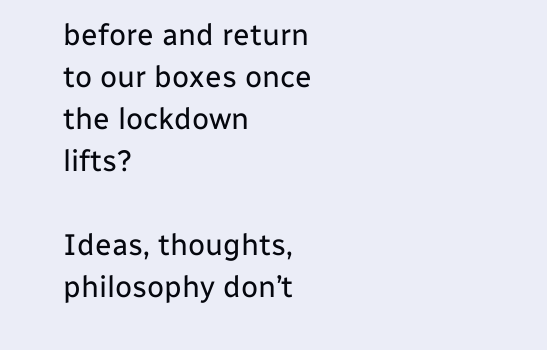before and return to our boxes once the lockdown lifts?

Ideas, thoughts, philosophy don’t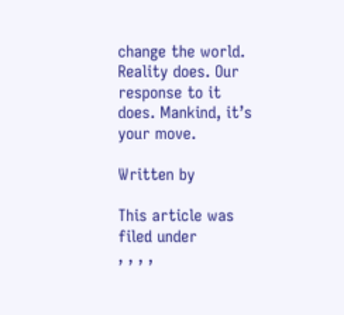change the world. Reality does. Our response to it does. Mankind, it’s your move.

Written by

This article was filed under
, , , ,